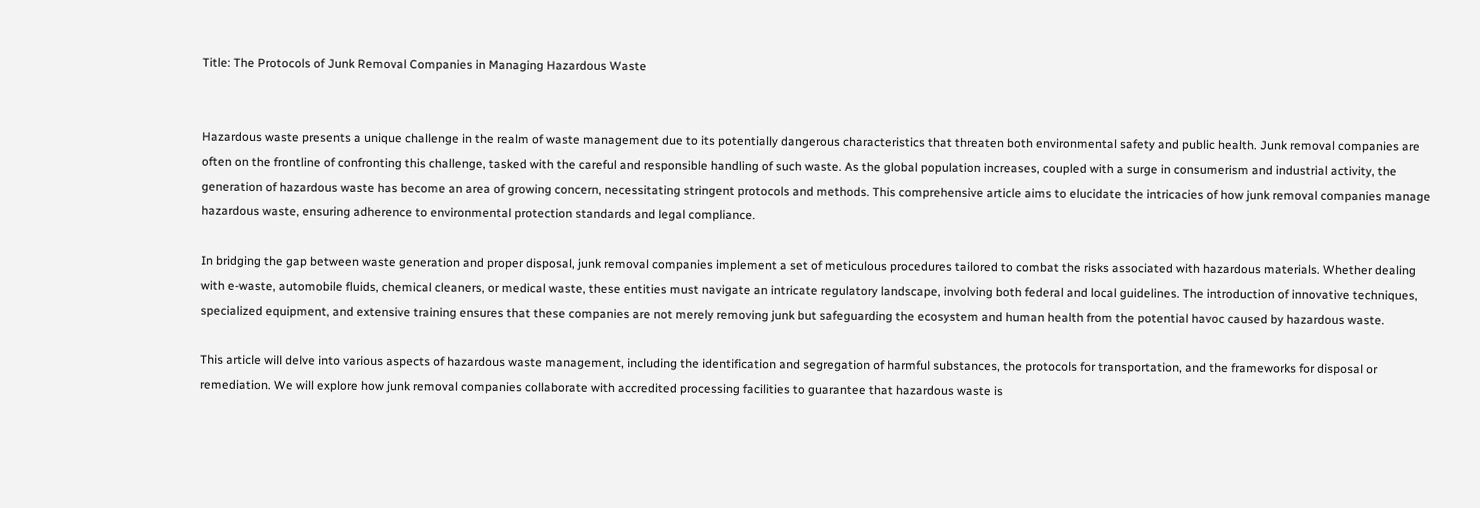Title: The Protocols of Junk Removal Companies in Managing Hazardous Waste


Hazardous waste presents a unique challenge in the realm of waste management due to its potentially dangerous characteristics that threaten both environmental safety and public health. Junk removal companies are often on the frontline of confronting this challenge, tasked with the careful and responsible handling of such waste. As the global population increases, coupled with a surge in consumerism and industrial activity, the generation of hazardous waste has become an area of growing concern, necessitating stringent protocols and methods. This comprehensive article aims to elucidate the intricacies of how junk removal companies manage hazardous waste, ensuring adherence to environmental protection standards and legal compliance.

In bridging the gap between waste generation and proper disposal, junk removal companies implement a set of meticulous procedures tailored to combat the risks associated with hazardous materials. Whether dealing with e-waste, automobile fluids, chemical cleaners, or medical waste, these entities must navigate an intricate regulatory landscape, involving both federal and local guidelines. The introduction of innovative techniques, specialized equipment, and extensive training ensures that these companies are not merely removing junk but safeguarding the ecosystem and human health from the potential havoc caused by hazardous waste.

This article will delve into various aspects of hazardous waste management, including the identification and segregation of harmful substances, the protocols for transportation, and the frameworks for disposal or remediation. We will explore how junk removal companies collaborate with accredited processing facilities to guarantee that hazardous waste is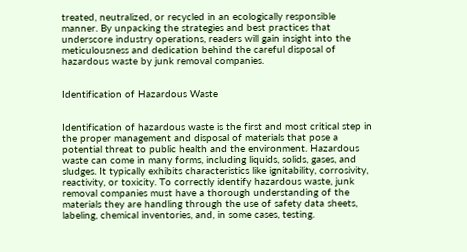treated, neutralized, or recycled in an ecologically responsible manner. By unpacking the strategies and best practices that underscore industry operations, readers will gain insight into the meticulousness and dedication behind the careful disposal of hazardous waste by junk removal companies.


Identification of Hazardous Waste


Identification of hazardous waste is the first and most critical step in the proper management and disposal of materials that pose a potential threat to public health and the environment. Hazardous waste can come in many forms, including liquids, solids, gases, and sludges. It typically exhibits characteristics like ignitability, corrosivity, reactivity, or toxicity. To correctly identify hazardous waste, junk removal companies must have a thorough understanding of the materials they are handling through the use of safety data sheets, labeling, chemical inventories, and, in some cases, testing.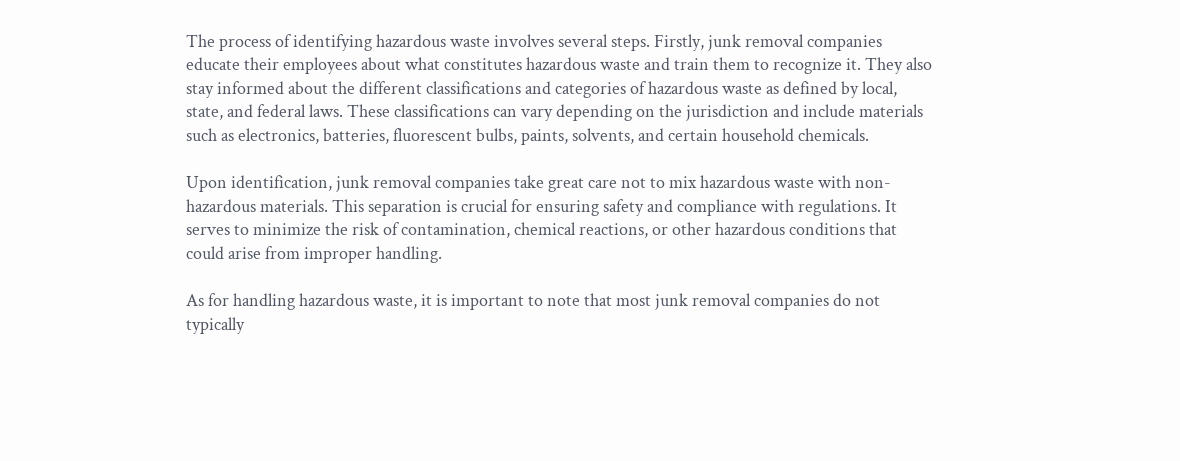The process of identifying hazardous waste involves several steps. Firstly, junk removal companies educate their employees about what constitutes hazardous waste and train them to recognize it. They also stay informed about the different classifications and categories of hazardous waste as defined by local, state, and federal laws. These classifications can vary depending on the jurisdiction and include materials such as electronics, batteries, fluorescent bulbs, paints, solvents, and certain household chemicals.

Upon identification, junk removal companies take great care not to mix hazardous waste with non-hazardous materials. This separation is crucial for ensuring safety and compliance with regulations. It serves to minimize the risk of contamination, chemical reactions, or other hazardous conditions that could arise from improper handling.

As for handling hazardous waste, it is important to note that most junk removal companies do not typically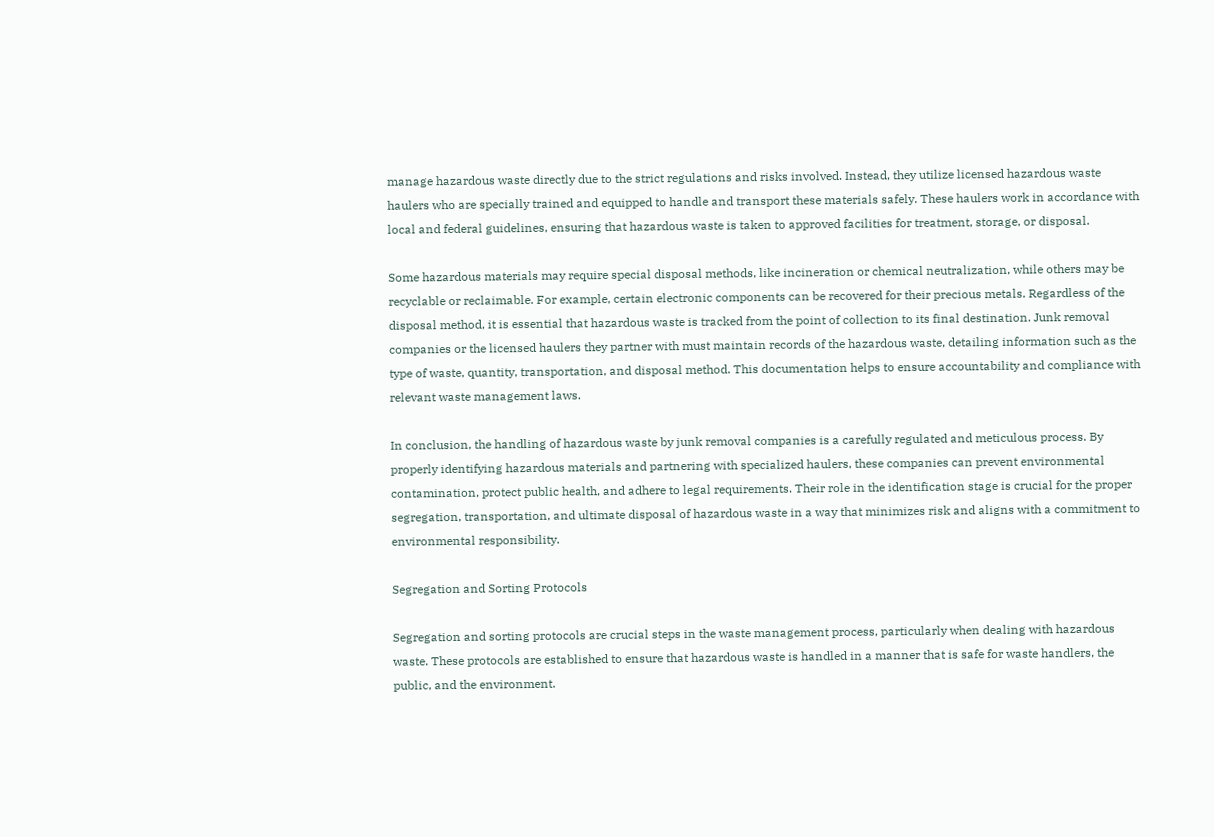manage hazardous waste directly due to the strict regulations and risks involved. Instead, they utilize licensed hazardous waste haulers who are specially trained and equipped to handle and transport these materials safely. These haulers work in accordance with local and federal guidelines, ensuring that hazardous waste is taken to approved facilities for treatment, storage, or disposal.

Some hazardous materials may require special disposal methods, like incineration or chemical neutralization, while others may be recyclable or reclaimable. For example, certain electronic components can be recovered for their precious metals. Regardless of the disposal method, it is essential that hazardous waste is tracked from the point of collection to its final destination. Junk removal companies or the licensed haulers they partner with must maintain records of the hazardous waste, detailing information such as the type of waste, quantity, transportation, and disposal method. This documentation helps to ensure accountability and compliance with relevant waste management laws.

In conclusion, the handling of hazardous waste by junk removal companies is a carefully regulated and meticulous process. By properly identifying hazardous materials and partnering with specialized haulers, these companies can prevent environmental contamination, protect public health, and adhere to legal requirements. Their role in the identification stage is crucial for the proper segregation, transportation, and ultimate disposal of hazardous waste in a way that minimizes risk and aligns with a commitment to environmental responsibility.

Segregation and Sorting Protocols

Segregation and sorting protocols are crucial steps in the waste management process, particularly when dealing with hazardous waste. These protocols are established to ensure that hazardous waste is handled in a manner that is safe for waste handlers, the public, and the environment.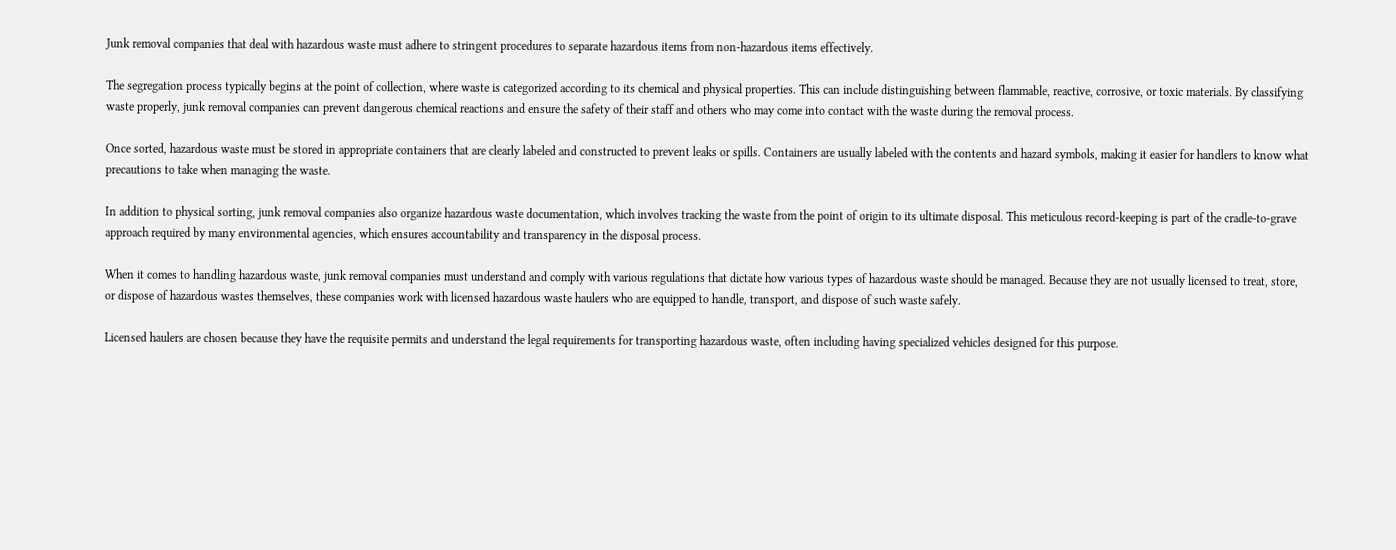Junk removal companies that deal with hazardous waste must adhere to stringent procedures to separate hazardous items from non-hazardous items effectively.

The segregation process typically begins at the point of collection, where waste is categorized according to its chemical and physical properties. This can include distinguishing between flammable, reactive, corrosive, or toxic materials. By classifying waste properly, junk removal companies can prevent dangerous chemical reactions and ensure the safety of their staff and others who may come into contact with the waste during the removal process.

Once sorted, hazardous waste must be stored in appropriate containers that are clearly labeled and constructed to prevent leaks or spills. Containers are usually labeled with the contents and hazard symbols, making it easier for handlers to know what precautions to take when managing the waste.

In addition to physical sorting, junk removal companies also organize hazardous waste documentation, which involves tracking the waste from the point of origin to its ultimate disposal. This meticulous record-keeping is part of the cradle-to-grave approach required by many environmental agencies, which ensures accountability and transparency in the disposal process.

When it comes to handling hazardous waste, junk removal companies must understand and comply with various regulations that dictate how various types of hazardous waste should be managed. Because they are not usually licensed to treat, store, or dispose of hazardous wastes themselves, these companies work with licensed hazardous waste haulers who are equipped to handle, transport, and dispose of such waste safely.

Licensed haulers are chosen because they have the requisite permits and understand the legal requirements for transporting hazardous waste, often including having specialized vehicles designed for this purpose.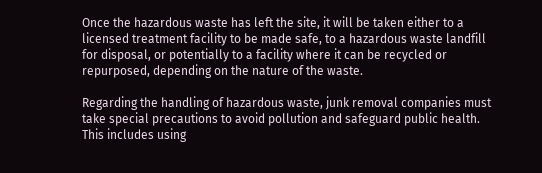Once the hazardous waste has left the site, it will be taken either to a licensed treatment facility to be made safe, to a hazardous waste landfill for disposal, or potentially to a facility where it can be recycled or repurposed, depending on the nature of the waste.

Regarding the handling of hazardous waste, junk removal companies must take special precautions to avoid pollution and safeguard public health. This includes using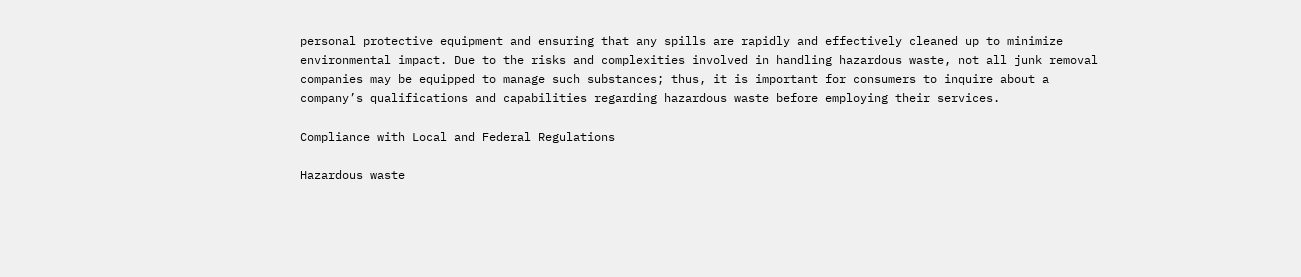personal protective equipment and ensuring that any spills are rapidly and effectively cleaned up to minimize environmental impact. Due to the risks and complexities involved in handling hazardous waste, not all junk removal companies may be equipped to manage such substances; thus, it is important for consumers to inquire about a company’s qualifications and capabilities regarding hazardous waste before employing their services.

Compliance with Local and Federal Regulations

Hazardous waste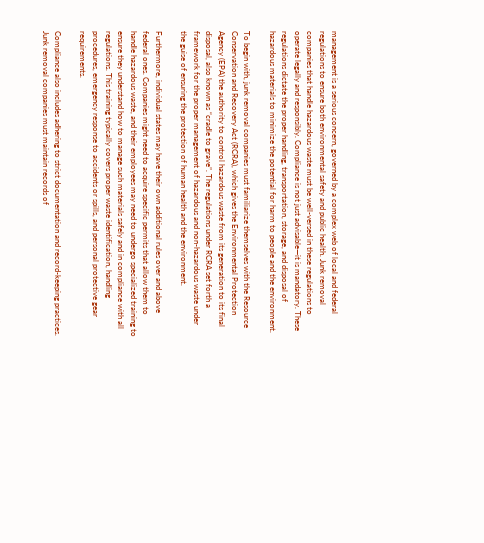management is a serious concern, governed by a complex web of local and federal regulations to ensure both environmental safety and public health. Junk removal companies that handle hazardous waste must be well-versed in these regulations to operate legally and responsibly. Compliance is not just advisable—it is mandatory. These regulations dictate the proper handling, transportation, storage, and disposal of hazardous materials to minimize the potential for harm to people and the environment.

To begin with, junk removal companies must familiarize themselves with the Resource Conservation and Recovery Act (RCRA), which gives the Environmental Protection Agency (EPA) the authority to control hazardous waste from its generation to its final disposal, also known as “cradle to grave”. The regulations under RCRA set forth a framework for the proper management of hazardous and non-hazardous waste under the guise of ensuring the protection of human health and the environment.

Furthermore, individual states may have their own additional rules over and above federal ones. Companies might need to acquire specific permits that allow them to handle hazardous waste, and their employees may need to undergo specialized training to ensure they understand how to manage such materials safely and in compliance with all regulations. This training typically covers proper waste identification, handling procedures, emergency response to accidents or spills, and personal protective gear requirements.

Compliance also includes adhering to strict documentation and record-keeping practices. Junk removal companies must maintain records of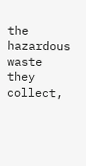the hazardous waste they collect,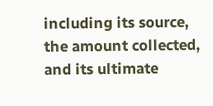including its source, the amount collected, and its ultimate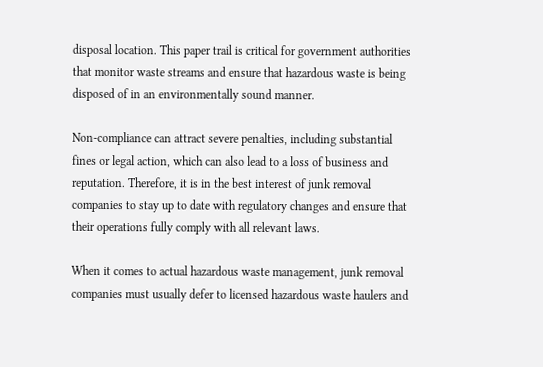disposal location. This paper trail is critical for government authorities that monitor waste streams and ensure that hazardous waste is being disposed of in an environmentally sound manner.

Non-compliance can attract severe penalties, including substantial fines or legal action, which can also lead to a loss of business and reputation. Therefore, it is in the best interest of junk removal companies to stay up to date with regulatory changes and ensure that their operations fully comply with all relevant laws.

When it comes to actual hazardous waste management, junk removal companies must usually defer to licensed hazardous waste haulers and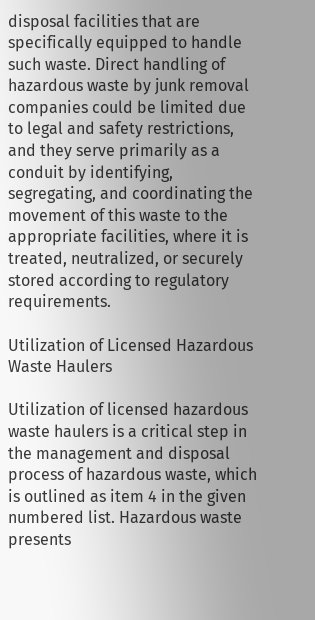disposal facilities that are specifically equipped to handle such waste. Direct handling of hazardous waste by junk removal companies could be limited due to legal and safety restrictions, and they serve primarily as a conduit by identifying, segregating, and coordinating the movement of this waste to the appropriate facilities, where it is treated, neutralized, or securely stored according to regulatory requirements.

Utilization of Licensed Hazardous Waste Haulers

Utilization of licensed hazardous waste haulers is a critical step in the management and disposal process of hazardous waste, which is outlined as item 4 in the given numbered list. Hazardous waste presents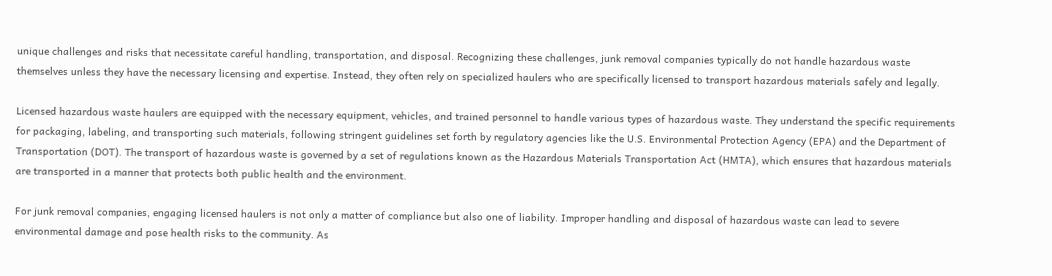unique challenges and risks that necessitate careful handling, transportation, and disposal. Recognizing these challenges, junk removal companies typically do not handle hazardous waste themselves unless they have the necessary licensing and expertise. Instead, they often rely on specialized haulers who are specifically licensed to transport hazardous materials safely and legally.

Licensed hazardous waste haulers are equipped with the necessary equipment, vehicles, and trained personnel to handle various types of hazardous waste. They understand the specific requirements for packaging, labeling, and transporting such materials, following stringent guidelines set forth by regulatory agencies like the U.S. Environmental Protection Agency (EPA) and the Department of Transportation (DOT). The transport of hazardous waste is governed by a set of regulations known as the Hazardous Materials Transportation Act (HMTA), which ensures that hazardous materials are transported in a manner that protects both public health and the environment.

For junk removal companies, engaging licensed haulers is not only a matter of compliance but also one of liability. Improper handling and disposal of hazardous waste can lead to severe environmental damage and pose health risks to the community. As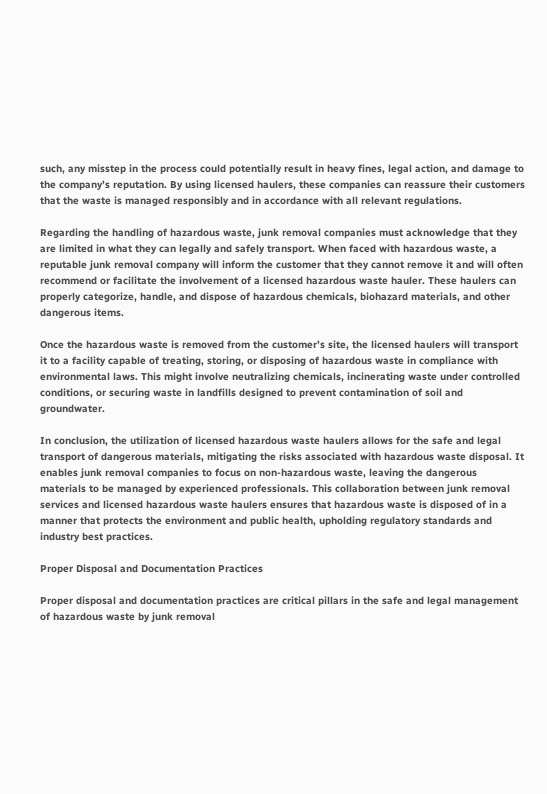such, any misstep in the process could potentially result in heavy fines, legal action, and damage to the company’s reputation. By using licensed haulers, these companies can reassure their customers that the waste is managed responsibly and in accordance with all relevant regulations.

Regarding the handling of hazardous waste, junk removal companies must acknowledge that they are limited in what they can legally and safely transport. When faced with hazardous waste, a reputable junk removal company will inform the customer that they cannot remove it and will often recommend or facilitate the involvement of a licensed hazardous waste hauler. These haulers can properly categorize, handle, and dispose of hazardous chemicals, biohazard materials, and other dangerous items.

Once the hazardous waste is removed from the customer’s site, the licensed haulers will transport it to a facility capable of treating, storing, or disposing of hazardous waste in compliance with environmental laws. This might involve neutralizing chemicals, incinerating waste under controlled conditions, or securing waste in landfills designed to prevent contamination of soil and groundwater.

In conclusion, the utilization of licensed hazardous waste haulers allows for the safe and legal transport of dangerous materials, mitigating the risks associated with hazardous waste disposal. It enables junk removal companies to focus on non-hazardous waste, leaving the dangerous materials to be managed by experienced professionals. This collaboration between junk removal services and licensed hazardous waste haulers ensures that hazardous waste is disposed of in a manner that protects the environment and public health, upholding regulatory standards and industry best practices.

Proper Disposal and Documentation Practices

Proper disposal and documentation practices are critical pillars in the safe and legal management of hazardous waste by junk removal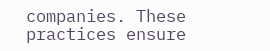companies. These practices ensure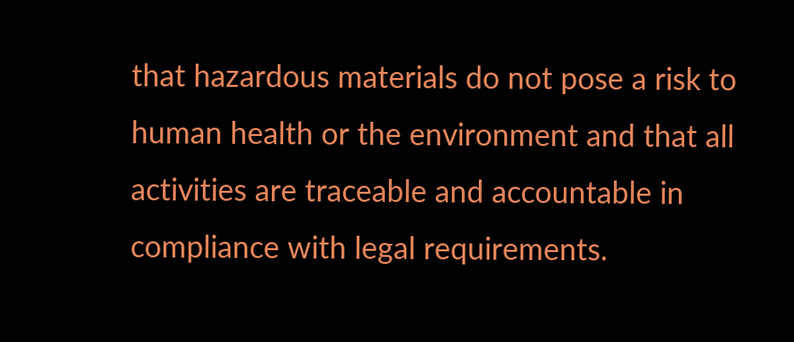that hazardous materials do not pose a risk to human health or the environment and that all activities are traceable and accountable in compliance with legal requirements.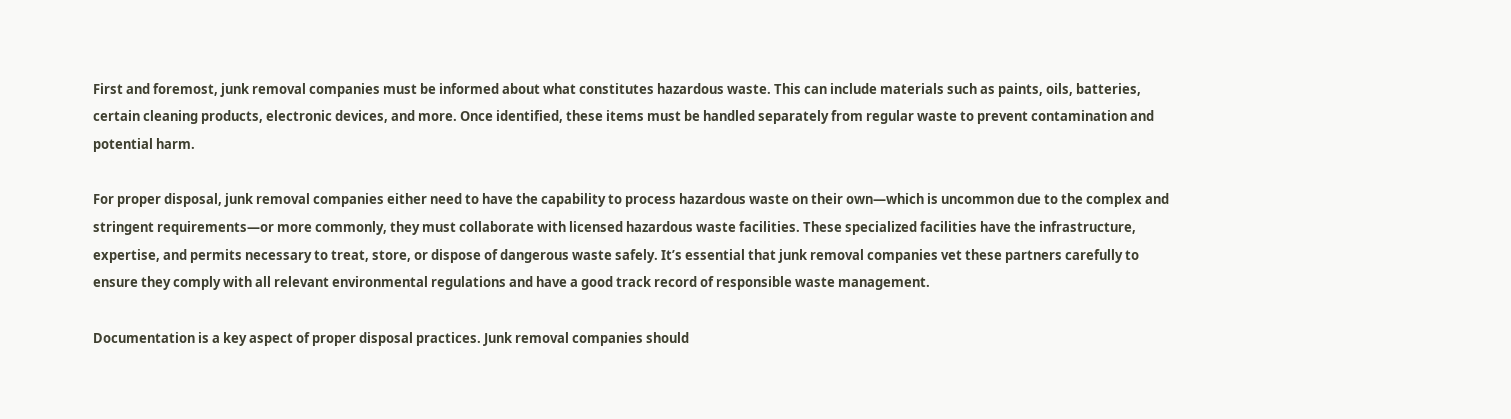First and foremost, junk removal companies must be informed about what constitutes hazardous waste. This can include materials such as paints, oils, batteries, certain cleaning products, electronic devices, and more. Once identified, these items must be handled separately from regular waste to prevent contamination and potential harm.

For proper disposal, junk removal companies either need to have the capability to process hazardous waste on their own—which is uncommon due to the complex and stringent requirements—or more commonly, they must collaborate with licensed hazardous waste facilities. These specialized facilities have the infrastructure, expertise, and permits necessary to treat, store, or dispose of dangerous waste safely. It’s essential that junk removal companies vet these partners carefully to ensure they comply with all relevant environmental regulations and have a good track record of responsible waste management.

Documentation is a key aspect of proper disposal practices. Junk removal companies should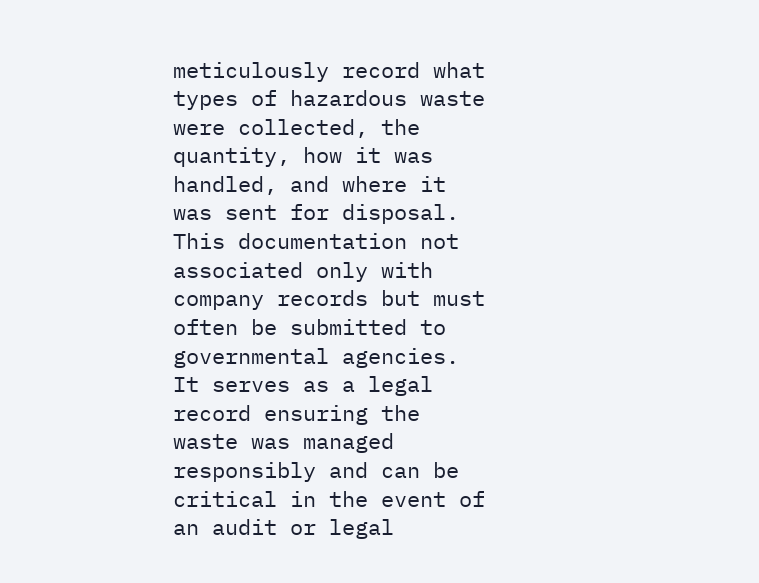meticulously record what types of hazardous waste were collected, the quantity, how it was handled, and where it was sent for disposal. This documentation not associated only with company records but must often be submitted to governmental agencies. It serves as a legal record ensuring the waste was managed responsibly and can be critical in the event of an audit or legal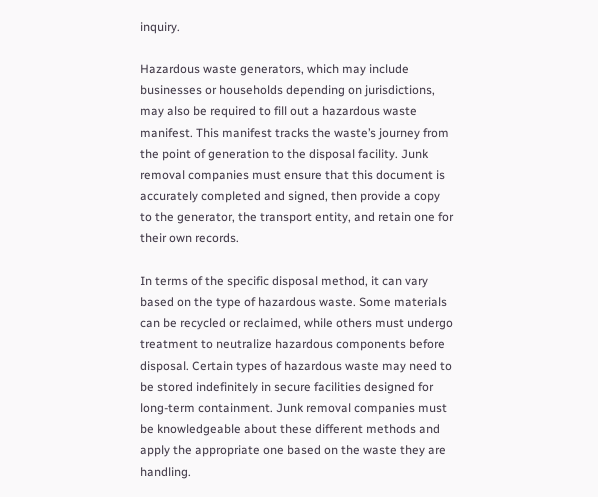inquiry.

Hazardous waste generators, which may include businesses or households depending on jurisdictions, may also be required to fill out a hazardous waste manifest. This manifest tracks the waste’s journey from the point of generation to the disposal facility. Junk removal companies must ensure that this document is accurately completed and signed, then provide a copy to the generator, the transport entity, and retain one for their own records.

In terms of the specific disposal method, it can vary based on the type of hazardous waste. Some materials can be recycled or reclaimed, while others must undergo treatment to neutralize hazardous components before disposal. Certain types of hazardous waste may need to be stored indefinitely in secure facilities designed for long-term containment. Junk removal companies must be knowledgeable about these different methods and apply the appropriate one based on the waste they are handling.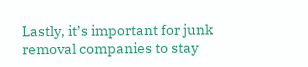Lastly, it’s important for junk removal companies to stay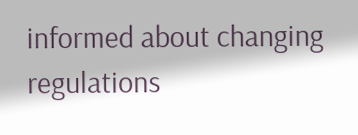informed about changing regulations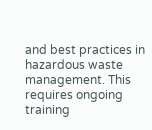and best practices in hazardous waste management. This requires ongoing training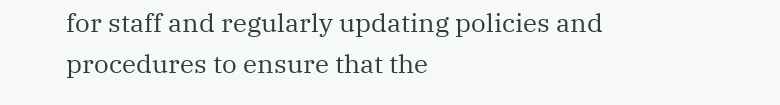for staff and regularly updating policies and procedures to ensure that the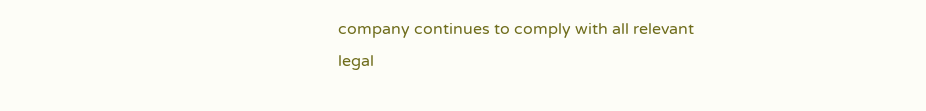company continues to comply with all relevant legal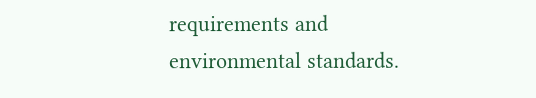requirements and environmental standards.